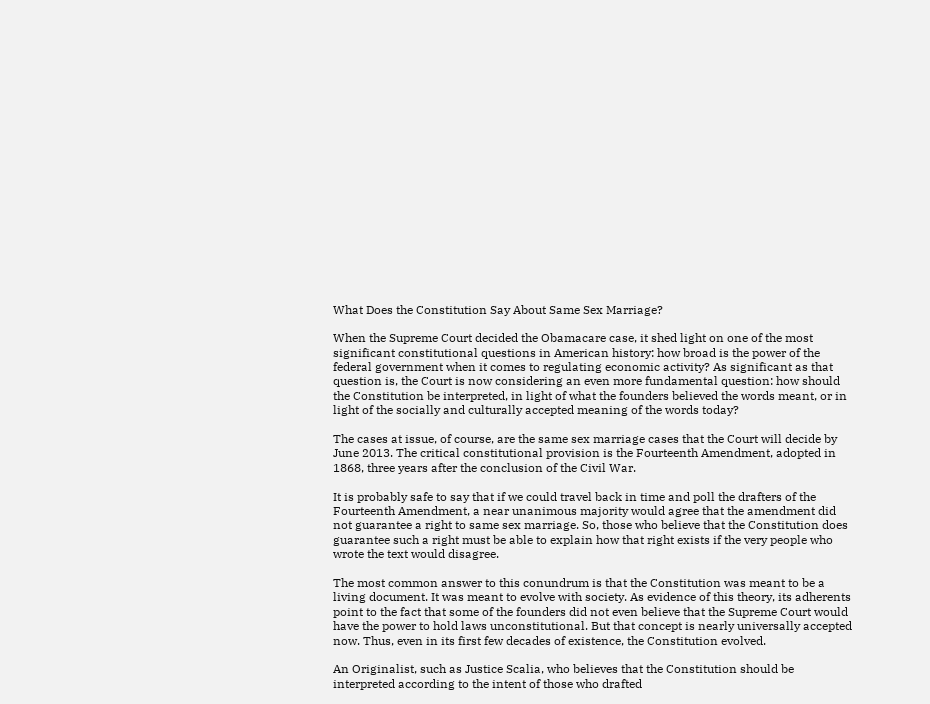What Does the Constitution Say About Same Sex Marriage?

When the Supreme Court decided the Obamacare case, it shed light on one of the most significant constitutional questions in American history: how broad is the power of the federal government when it comes to regulating economic activity? As significant as that question is, the Court is now considering an even more fundamental question: how should the Constitution be interpreted, in light of what the founders believed the words meant, or in light of the socially and culturally accepted meaning of the words today?

The cases at issue, of course, are the same sex marriage cases that the Court will decide by June 2013. The critical constitutional provision is the Fourteenth Amendment, adopted in 1868, three years after the conclusion of the Civil War.

It is probably safe to say that if we could travel back in time and poll the drafters of the Fourteenth Amendment, a near unanimous majority would agree that the amendment did not guarantee a right to same sex marriage. So, those who believe that the Constitution does guarantee such a right must be able to explain how that right exists if the very people who wrote the text would disagree.

The most common answer to this conundrum is that the Constitution was meant to be a living document. It was meant to evolve with society. As evidence of this theory, its adherents point to the fact that some of the founders did not even believe that the Supreme Court would have the power to hold laws unconstitutional. But that concept is nearly universally accepted now. Thus, even in its first few decades of existence, the Constitution evolved.

An Originalist, such as Justice Scalia, who believes that the Constitution should be interpreted according to the intent of those who drafted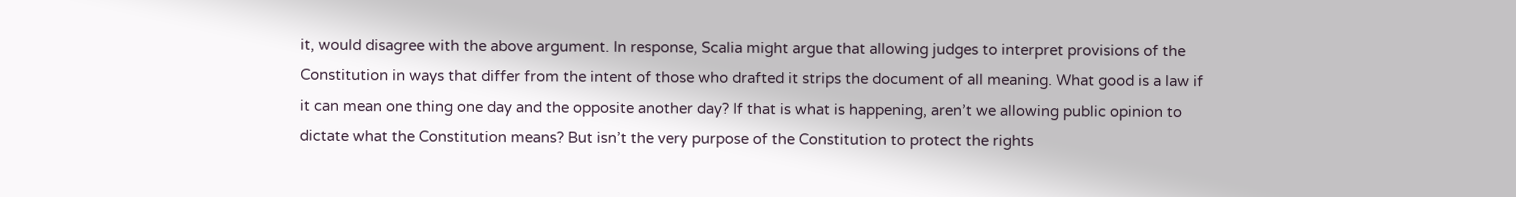it, would disagree with the above argument. In response, Scalia might argue that allowing judges to interpret provisions of the Constitution in ways that differ from the intent of those who drafted it strips the document of all meaning. What good is a law if it can mean one thing one day and the opposite another day? If that is what is happening, aren’t we allowing public opinion to dictate what the Constitution means? But isn’t the very purpose of the Constitution to protect the rights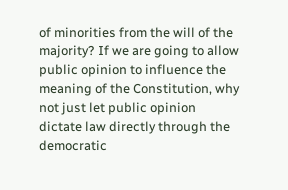of minorities from the will of the majority? If we are going to allow public opinion to influence the meaning of the Constitution, why not just let public opinion dictate law directly through the democratic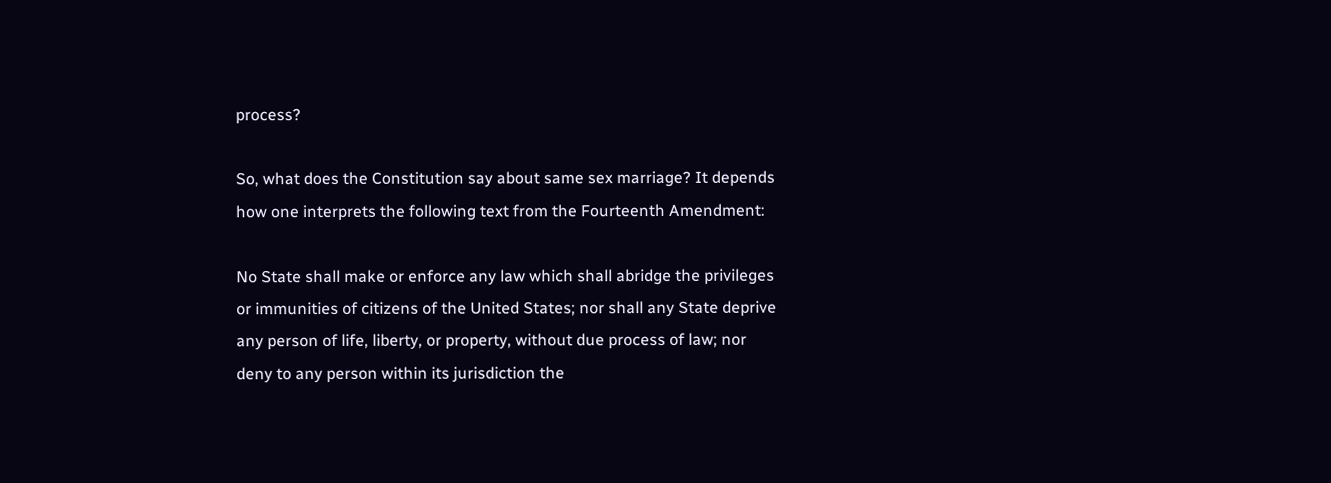process?

So, what does the Constitution say about same sex marriage? It depends how one interprets the following text from the Fourteenth Amendment:

No State shall make or enforce any law which shall abridge the privileges or immunities of citizens of the United States; nor shall any State deprive any person of life, liberty, or property, without due process of law; nor deny to any person within its jurisdiction the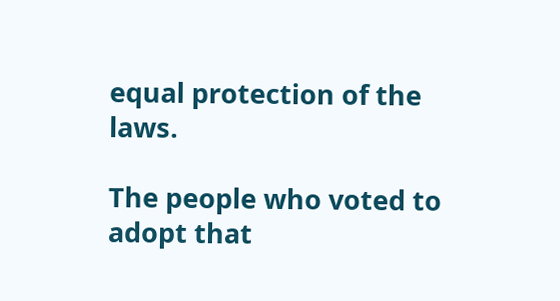equal protection of the laws.

The people who voted to adopt that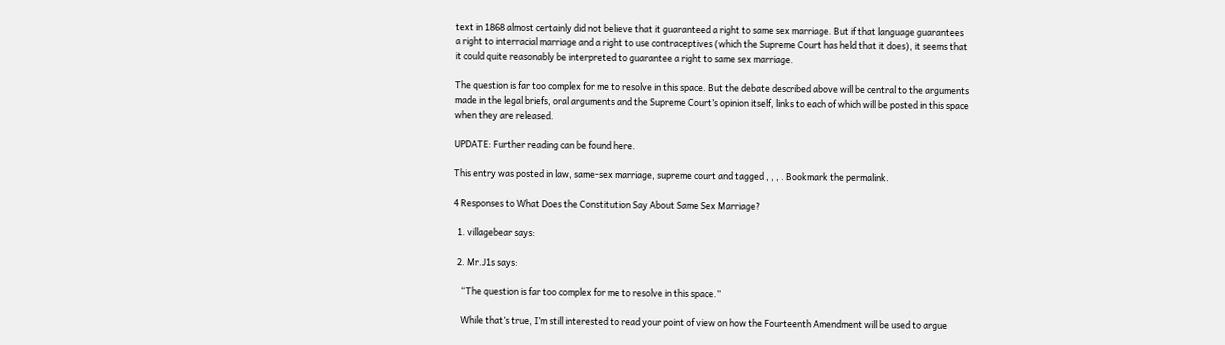text in 1868 almost certainly did not believe that it guaranteed a right to same sex marriage. But if that language guarantees a right to interracial marriage and a right to use contraceptives (which the Supreme Court has held that it does), it seems that it could quite reasonably be interpreted to guarantee a right to same sex marriage.

The question is far too complex for me to resolve in this space. But the debate described above will be central to the arguments made in the legal briefs, oral arguments and the Supreme Court’s opinion itself, links to each of which will be posted in this space when they are released.

UPDATE: Further reading can be found here.

This entry was posted in law, same-sex marriage, supreme court and tagged , , , . Bookmark the permalink.

4 Responses to What Does the Constitution Say About Same Sex Marriage?

  1. villagebear says:

  2. Mr.J1s says:

    “The question is far too complex for me to resolve in this space.”

    While that’s true, I’m still interested to read your point of view on how the Fourteenth Amendment will be used to argue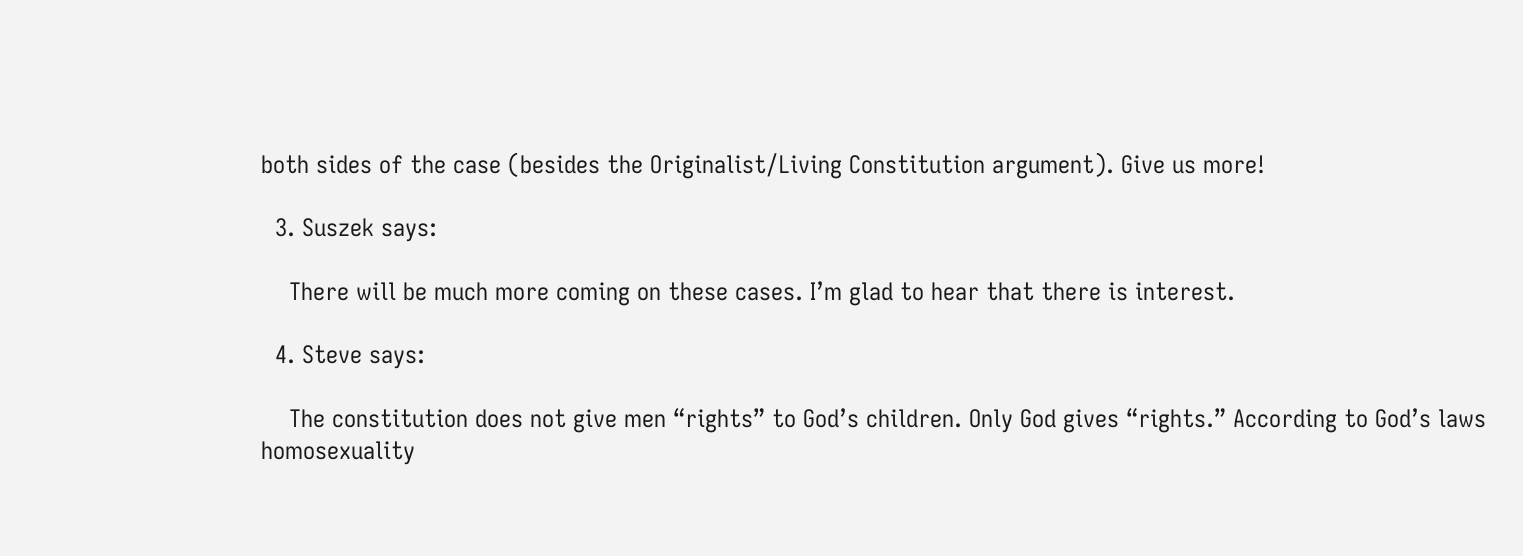both sides of the case (besides the Originalist/Living Constitution argument). Give us more!

  3. Suszek says:

    There will be much more coming on these cases. I’m glad to hear that there is interest.

  4. Steve says:

    The constitution does not give men “rights” to God’s children. Only God gives “rights.” According to God’s laws homosexuality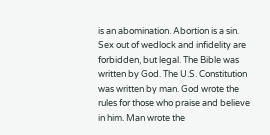is an abomination. Abortion is a sin. Sex out of wedlock and infidelity are forbidden, but legal. The Bible was written by God. The U.S. Constitution was written by man. God wrote the rules for those who praise and believe in him. Man wrote the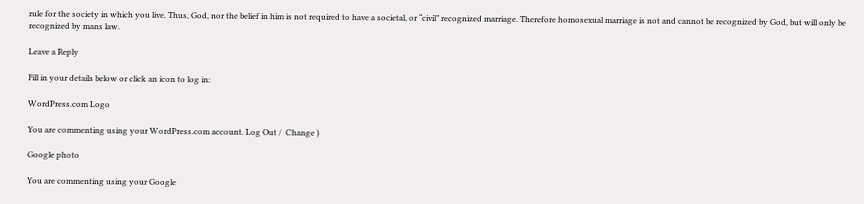rule for the society in which you live. Thus, God, nor the belief in him is not required to have a societal, or “civil” recognized marriage. Therefore homosexual marriage is not and cannot be recognized by God, but will only be recognized by mans law.

Leave a Reply

Fill in your details below or click an icon to log in:

WordPress.com Logo

You are commenting using your WordPress.com account. Log Out /  Change )

Google photo

You are commenting using your Google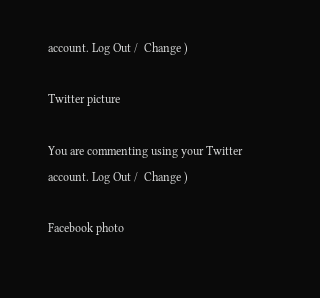account. Log Out /  Change )

Twitter picture

You are commenting using your Twitter account. Log Out /  Change )

Facebook photo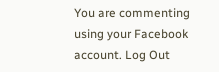You are commenting using your Facebook account. Log Out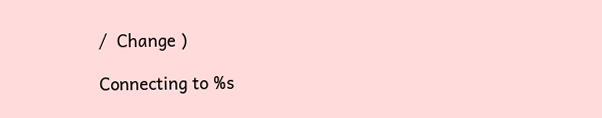/  Change )

Connecting to %s